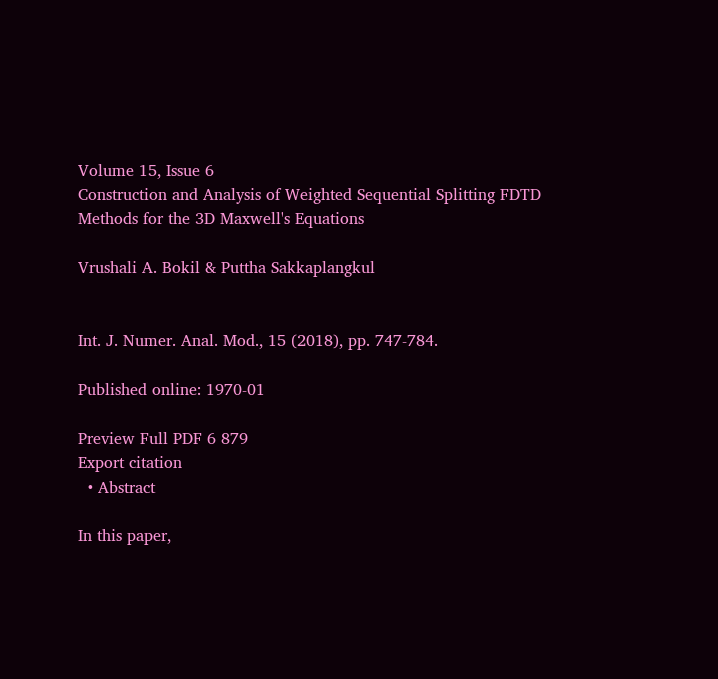Volume 15, Issue 6
Construction and Analysis of Weighted Sequential Splitting FDTD Methods for the 3D Maxwell's Equations

Vrushali A. Bokil & Puttha Sakkaplangkul


Int. J. Numer. Anal. Mod., 15 (2018), pp. 747-784.

Published online: 1970-01

Preview Full PDF 6 879
Export citation
  • Abstract

In this paper,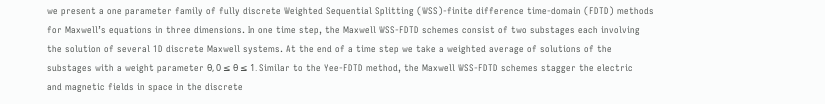we present a one parameter family of fully discrete Weighted Sequential Splitting (WSS)-finite difference time-domain (FDTD) methods for Maxwell’s equations in three dimensions. In one time step, the Maxwell WSS-FDTD schemes consist of two substages each involving the solution of several 1D discrete Maxwell systems. At the end of a time step we take a weighted average of solutions of the substages with a weight parameter θ, 0 ≤ θ ≤ 1. Similar to the Yee-FDTD method, the Maxwell WSS-FDTD schemes stagger the electric and magnetic fields in space in the discrete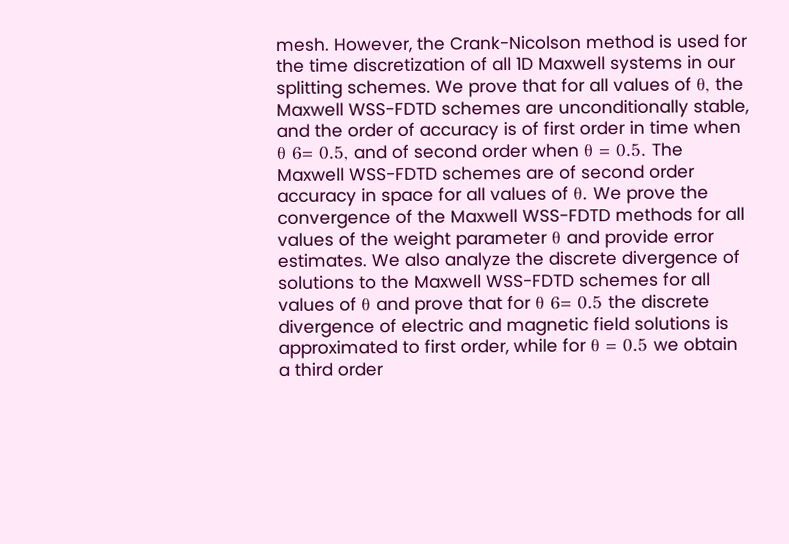mesh. However, the Crank-Nicolson method is used for the time discretization of all 1D Maxwell systems in our splitting schemes. We prove that for all values of θ, the Maxwell WSS-FDTD schemes are unconditionally stable, and the order of accuracy is of first order in time when θ 6= 0.5, and of second order when θ = 0.5. The Maxwell WSS-FDTD schemes are of second order accuracy in space for all values of θ. We prove the convergence of the Maxwell WSS-FDTD methods for all values of the weight parameter θ and provide error estimates. We also analyze the discrete divergence of solutions to the Maxwell WSS-FDTD schemes for all values of θ and prove that for θ 6= 0.5 the discrete divergence of electric and magnetic field solutions is approximated to first order, while for θ = 0.5 we obtain a third order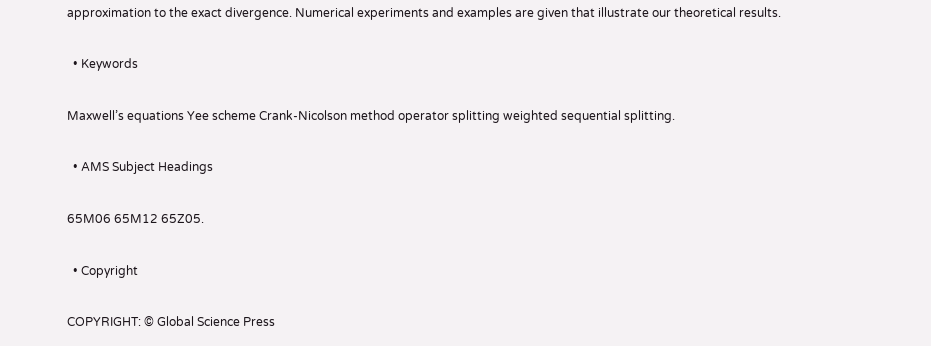approximation to the exact divergence. Numerical experiments and examples are given that illustrate our theoretical results.

  • Keywords

Maxwell’s equations Yee scheme Crank-Nicolson method operator splitting weighted sequential splitting.

  • AMS Subject Headings

65M06 65M12 65Z05.

  • Copyright

COPYRIGHT: © Global Science Press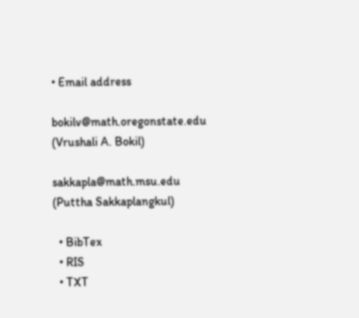• Email address

bokilv@math.oregonstate.edu (Vrushali A. Bokil)

sakkapla@math.msu.edu (Puttha Sakkaplangkul)

  • BibTex
  • RIS
  • TXT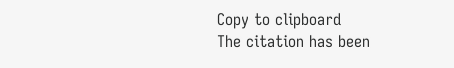Copy to clipboard
The citation has been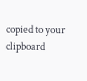copied to your clipboard